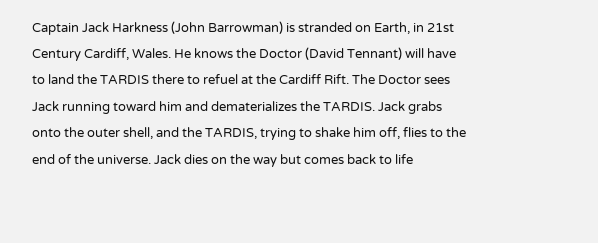Captain Jack Harkness (John Barrowman) is stranded on Earth, in 21st Century Cardiff, Wales. He knows the Doctor (David Tennant) will have to land the TARDIS there to refuel at the Cardiff Rift. The Doctor sees Jack running toward him and dematerializes the TARDIS. Jack grabs onto the outer shell, and the TARDIS, trying to shake him off, flies to the end of the universe. Jack dies on the way but comes back to life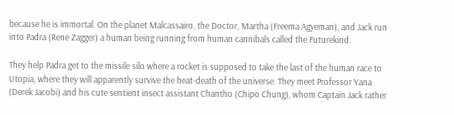because he is immortal. On the planet Malcassairo, the Doctor, Martha (Freema Agyeman), and Jack run into Padra (Rene Zagger) a human being running from human cannibals called the Futurekind.

They help Padra get to the missile silo where a rocket is supposed to take the last of the human race to Utopia, where they will apparently survive the heat-death of the universe. They meet Professor Yana (Derek Jacobi) and his cute sentient insect assistant Chantho (Chipo Chung), whom Captain Jack rather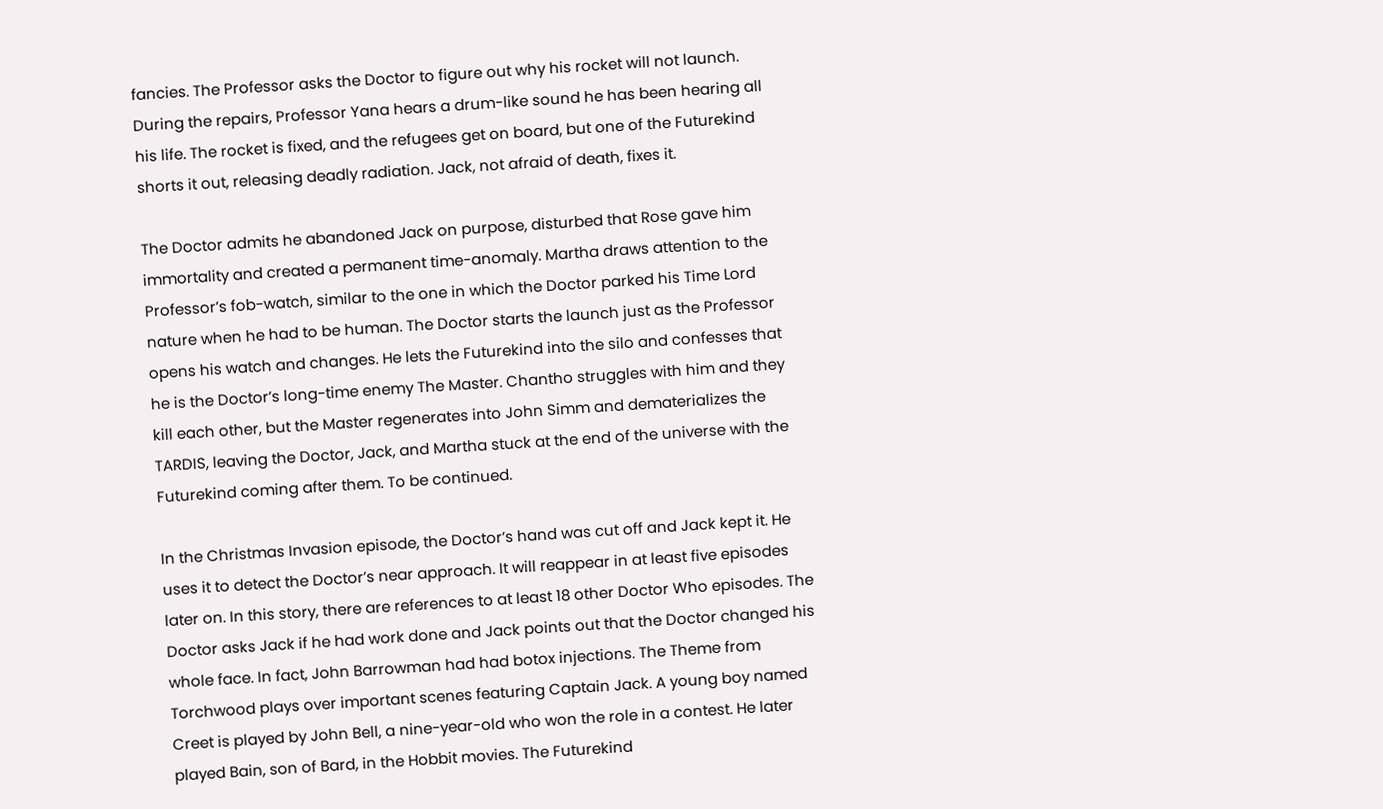fancies. The Professor asks the Doctor to figure out why his rocket will not launch. During the repairs, Professor Yana hears a drum-like sound he has been hearing all his life. The rocket is fixed, and the refugees get on board, but one of the Futurekind shorts it out, releasing deadly radiation. Jack, not afraid of death, fixes it.

The Doctor admits he abandoned Jack on purpose, disturbed that Rose gave him immortality and created a permanent time-anomaly. Martha draws attention to the Professor’s fob-watch, similar to the one in which the Doctor parked his Time Lord nature when he had to be human. The Doctor starts the launch just as the Professor opens his watch and changes. He lets the Futurekind into the silo and confesses that he is the Doctor’s long-time enemy The Master. Chantho struggles with him and they kill each other, but the Master regenerates into John Simm and dematerializes the TARDIS, leaving the Doctor, Jack, and Martha stuck at the end of the universe with the Futurekind coming after them. To be continued.

In the Christmas Invasion episode, the Doctor’s hand was cut off and Jack kept it. He uses it to detect the Doctor’s near approach. It will reappear in at least five episodes later on. In this story, there are references to at least 18 other Doctor Who episodes. The Doctor asks Jack if he had work done and Jack points out that the Doctor changed his whole face. In fact, John Barrowman had had botox injections. The Theme from Torchwood plays over important scenes featuring Captain Jack. A young boy named Creet is played by John Bell, a nine-year-old who won the role in a contest. He later played Bain, son of Bard, in the Hobbit movies. The Futurekind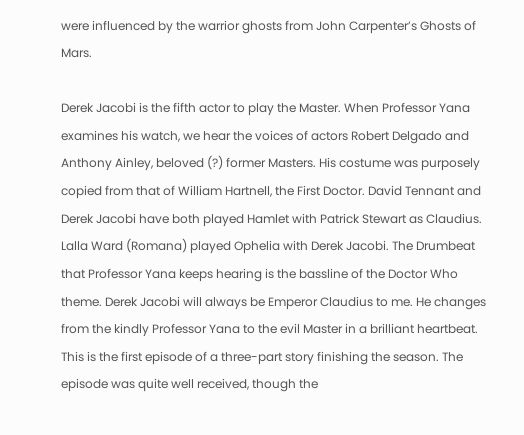were influenced by the warrior ghosts from John Carpenter’s Ghosts of Mars.

Derek Jacobi is the fifth actor to play the Master. When Professor Yana examines his watch, we hear the voices of actors Robert Delgado and Anthony Ainley, beloved (?) former Masters. His costume was purposely copied from that of William Hartnell, the First Doctor. David Tennant and Derek Jacobi have both played Hamlet with Patrick Stewart as Claudius. Lalla Ward (Romana) played Ophelia with Derek Jacobi. The Drumbeat that Professor Yana keeps hearing is the bassline of the Doctor Who theme. Derek Jacobi will always be Emperor Claudius to me. He changes from the kindly Professor Yana to the evil Master in a brilliant heartbeat. This is the first episode of a three-part story finishing the season. The episode was quite well received, though the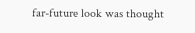far-future look was thought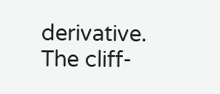derivative. The cliff-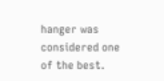hanger was considered one of the best.